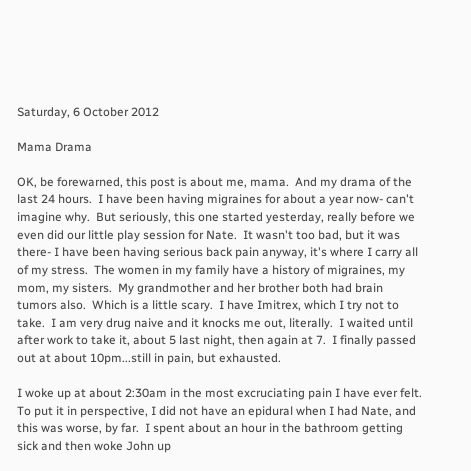Saturday, 6 October 2012

Mama Drama

OK, be forewarned, this post is about me, mama.  And my drama of the last 24 hours.  I have been having migraines for about a year now- can't imagine why.  But seriously, this one started yesterday, really before we even did our little play session for Nate.  It wasn't too bad, but it was there- I have been having serious back pain anyway, it's where I carry all of my stress.  The women in my family have a history of migraines, my mom, my sisters.  My grandmother and her brother both had brain tumors also.  Which is a little scary.  I have Imitrex, which I try not to take.  I am very drug naive and it knocks me out, literally.  I waited until after work to take it, about 5 last night, then again at 7.  I finally passed out at about 10pm...still in pain, but exhausted.

I woke up at about 2:30am in the most excruciating pain I have ever felt.  To put it in perspective, I did not have an epidural when I had Nate, and this was worse, by far.  I spent about an hour in the bathroom getting sick and then woke John up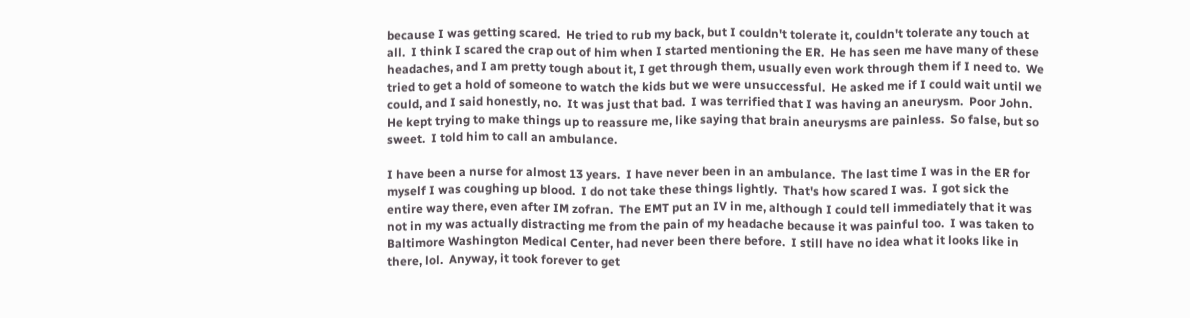because I was getting scared.  He tried to rub my back, but I couldn't tolerate it, couldn't tolerate any touch at all.  I think I scared the crap out of him when I started mentioning the ER.  He has seen me have many of these headaches, and I am pretty tough about it, I get through them, usually even work through them if I need to.  We tried to get a hold of someone to watch the kids but we were unsuccessful.  He asked me if I could wait until we could, and I said honestly, no.  It was just that bad.  I was terrified that I was having an aneurysm.  Poor John.  He kept trying to make things up to reassure me, like saying that brain aneurysms are painless.  So false, but so sweet.  I told him to call an ambulance.

I have been a nurse for almost 13 years.  I have never been in an ambulance.  The last time I was in the ER for myself I was coughing up blood.  I do not take these things lightly.  That's how scared I was.  I got sick the entire way there, even after IM zofran.  The EMT put an IV in me, although I could tell immediately that it was not in my was actually distracting me from the pain of my headache because it was painful too.  I was taken to Baltimore Washington Medical Center, had never been there before.  I still have no idea what it looks like in there, lol.  Anyway, it took forever to get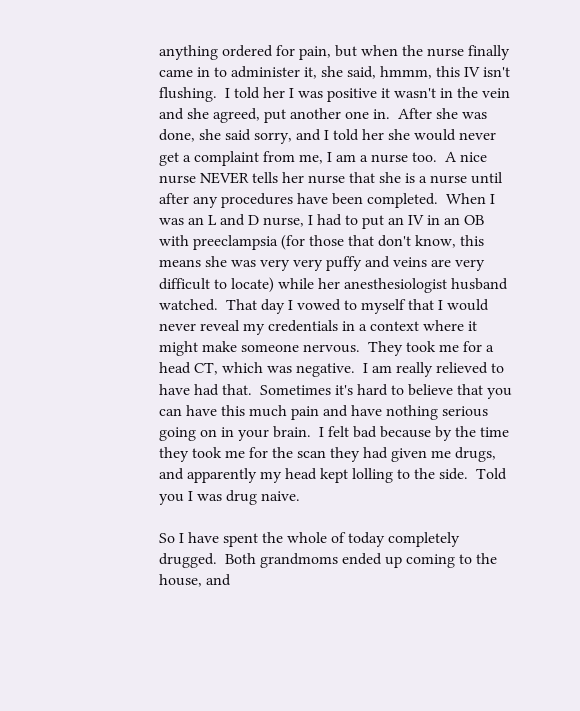anything ordered for pain, but when the nurse finally came in to administer it, she said, hmmm, this IV isn't flushing.  I told her I was positive it wasn't in the vein and she agreed, put another one in.  After she was done, she said sorry, and I told her she would never get a complaint from me, I am a nurse too.  A nice nurse NEVER tells her nurse that she is a nurse until after any procedures have been completed.  When I was an L and D nurse, I had to put an IV in an OB with preeclampsia (for those that don't know, this means she was very very puffy and veins are very difficult to locate) while her anesthesiologist husband watched.  That day I vowed to myself that I would never reveal my credentials in a context where it might make someone nervous.  They took me for a head CT, which was negative.  I am really relieved to have had that.  Sometimes it's hard to believe that you can have this much pain and have nothing serious going on in your brain.  I felt bad because by the time they took me for the scan they had given me drugs, and apparently my head kept lolling to the side.  Told you I was drug naive.

So I have spent the whole of today completely drugged.  Both grandmoms ended up coming to the house, and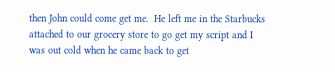then John could come get me.  He left me in the Starbucks attached to our grocery store to go get my script and I was out cold when he came back to get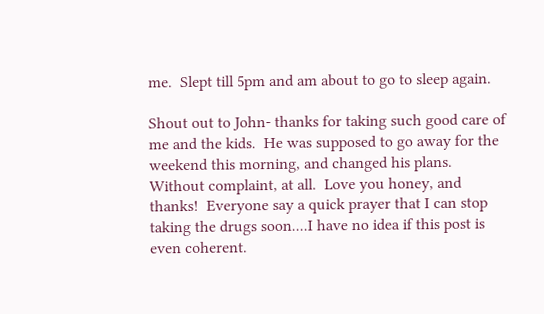me.  Slept till 5pm and am about to go to sleep again.

Shout out to John- thanks for taking such good care of me and the kids.  He was supposed to go away for the weekend this morning, and changed his plans.  Without complaint, at all.  Love you honey, and thanks!  Everyone say a quick prayer that I can stop taking the drugs soon....I have no idea if this post is even coherent.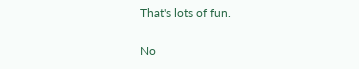That's lots of fun.

No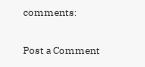comments:

Post a Comment